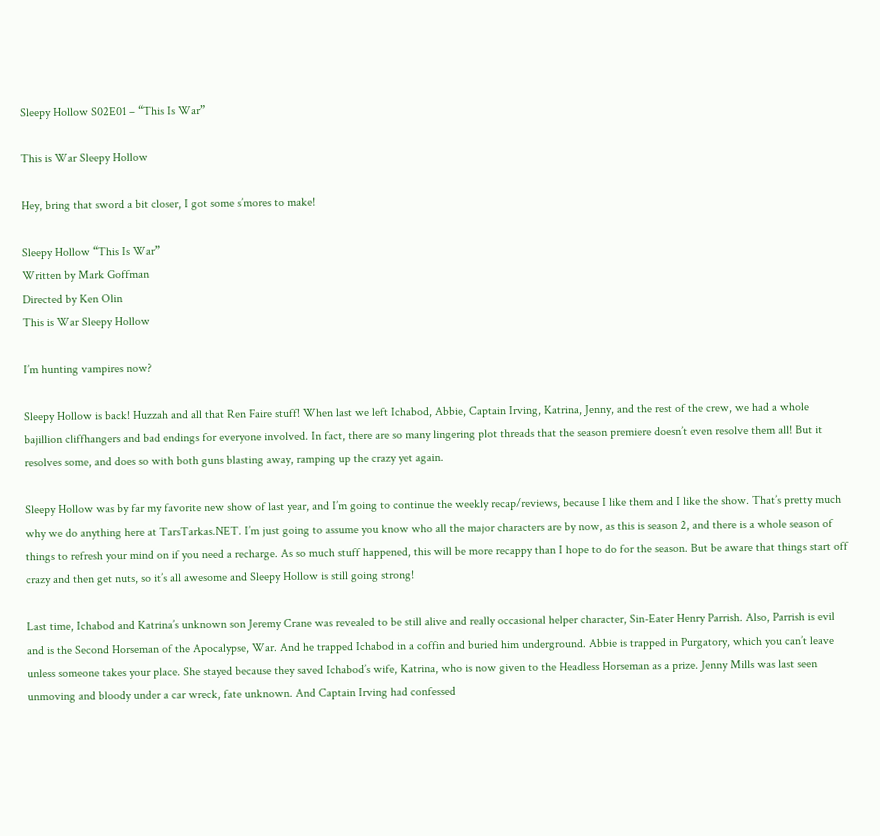Sleepy Hollow S02E01 – “This Is War”

This is War Sleepy Hollow

Hey, bring that sword a bit closer, I got some s’mores to make!

Sleepy Hollow “This Is War”
Written by Mark Goffman
Directed by Ken Olin
This is War Sleepy Hollow

I’m hunting vampires now?

Sleepy Hollow is back! Huzzah and all that Ren Faire stuff! When last we left Ichabod, Abbie, Captain Irving, Katrina, Jenny, and the rest of the crew, we had a whole bajillion cliffhangers and bad endings for everyone involved. In fact, there are so many lingering plot threads that the season premiere doesn’t even resolve them all! But it resolves some, and does so with both guns blasting away, ramping up the crazy yet again.

Sleepy Hollow was by far my favorite new show of last year, and I’m going to continue the weekly recap/reviews, because I like them and I like the show. That’s pretty much why we do anything here at TarsTarkas.NET. I’m just going to assume you know who all the major characters are by now, as this is season 2, and there is a whole season of things to refresh your mind on if you need a recharge. As so much stuff happened, this will be more recappy than I hope to do for the season. But be aware that things start off crazy and then get nuts, so it’s all awesome and Sleepy Hollow is still going strong!

Last time, Ichabod and Katrina’s unknown son Jeremy Crane was revealed to be still alive and really occasional helper character, Sin-Eater Henry Parrish. Also, Parrish is evil and is the Second Horseman of the Apocalypse, War. And he trapped Ichabod in a coffin and buried him underground. Abbie is trapped in Purgatory, which you can’t leave unless someone takes your place. She stayed because they saved Ichabod’s wife, Katrina, who is now given to the Headless Horseman as a prize. Jenny Mills was last seen unmoving and bloody under a car wreck, fate unknown. And Captain Irving had confessed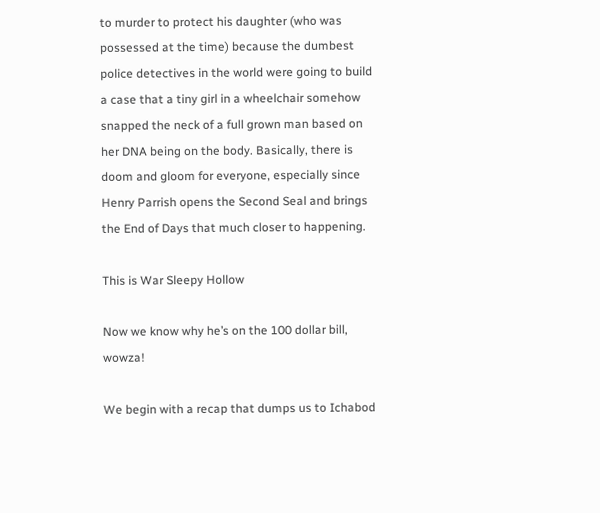to murder to protect his daughter (who was possessed at the time) because the dumbest police detectives in the world were going to build a case that a tiny girl in a wheelchair somehow snapped the neck of a full grown man based on her DNA being on the body. Basically, there is doom and gloom for everyone, especially since Henry Parrish opens the Second Seal and brings the End of Days that much closer to happening.

This is War Sleepy Hollow

Now we know why he’s on the 100 dollar bill, wowza!

We begin with a recap that dumps us to Ichabod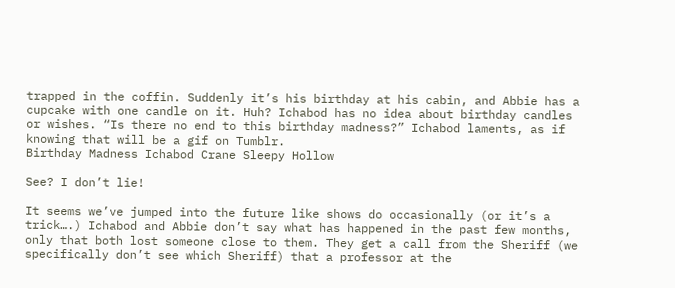trapped in the coffin. Suddenly it’s his birthday at his cabin, and Abbie has a cupcake with one candle on it. Huh? Ichabod has no idea about birthday candles or wishes. “Is there no end to this birthday madness?” Ichabod laments, as if knowing that will be a gif on Tumblr.
Birthday Madness Ichabod Crane Sleepy Hollow

See? I don’t lie!

It seems we’ve jumped into the future like shows do occasionally (or it’s a trick….) Ichabod and Abbie don’t say what has happened in the past few months, only that both lost someone close to them. They get a call from the Sheriff (we specifically don’t see which Sheriff) that a professor at the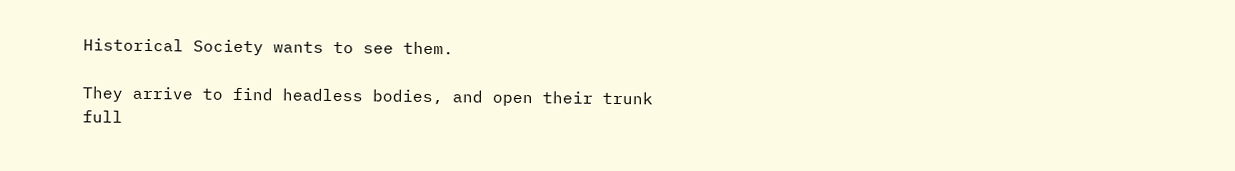Historical Society wants to see them.

They arrive to find headless bodies, and open their trunk full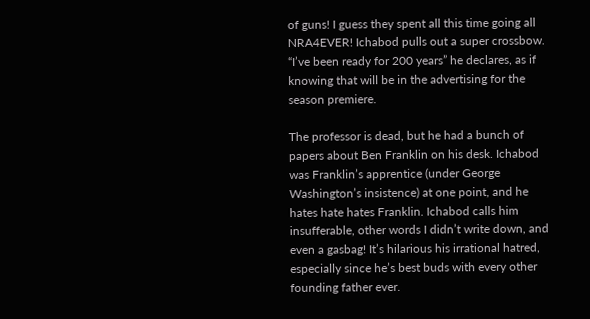of guns! I guess they spent all this time going all NRA4EVER! Ichabod pulls out a super crossbow. “I’ve been ready for 200 years” he declares, as if knowing that will be in the advertising for the season premiere.

The professor is dead, but he had a bunch of papers about Ben Franklin on his desk. Ichabod was Franklin’s apprentice (under George Washington’s insistence) at one point, and he hates hate hates Franklin. Ichabod calls him insufferable, other words I didn’t write down, and even a gasbag! It’s hilarious his irrational hatred, especially since he’s best buds with every other founding father ever.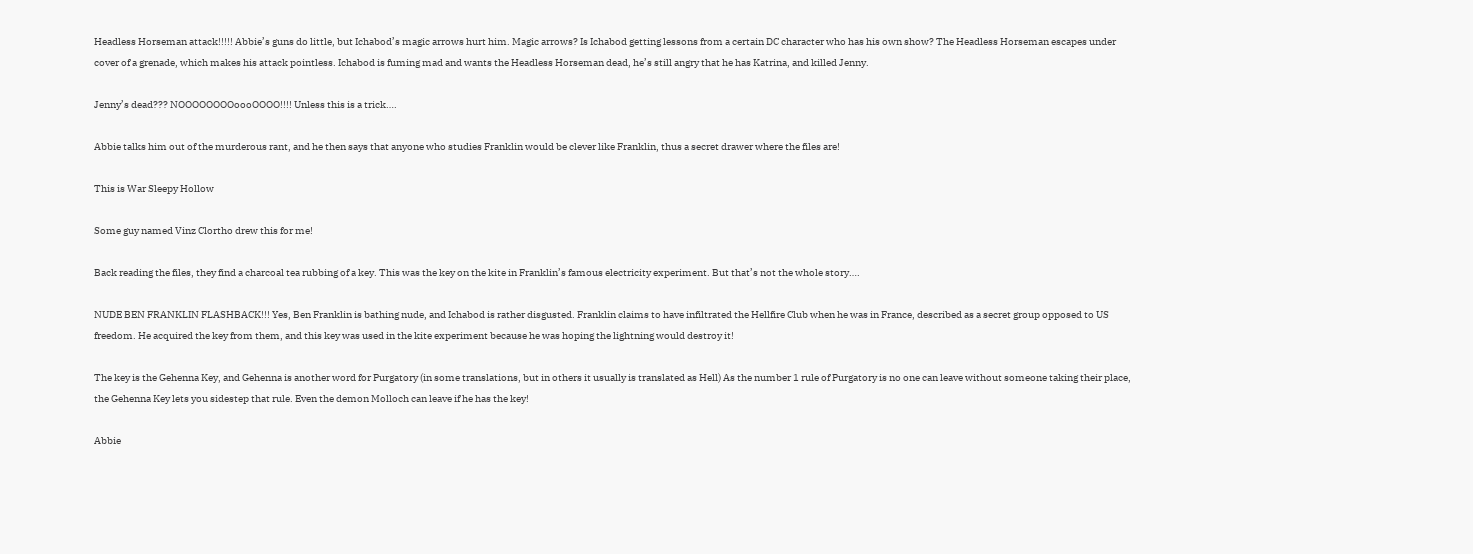Headless Horseman attack!!!!! Abbie’s guns do little, but Ichabod’s magic arrows hurt him. Magic arrows? Is Ichabod getting lessons from a certain DC character who has his own show? The Headless Horseman escapes under cover of a grenade, which makes his attack pointless. Ichabod is fuming mad and wants the Headless Horseman dead, he’s still angry that he has Katrina, and killed Jenny.

Jenny’s dead??? NOOOOOOOOoooOOOO!!!! Unless this is a trick….

Abbie talks him out of the murderous rant, and he then says that anyone who studies Franklin would be clever like Franklin, thus a secret drawer where the files are!

This is War Sleepy Hollow

Some guy named Vinz Clortho drew this for me!

Back reading the files, they find a charcoal tea rubbing of a key. This was the key on the kite in Franklin’s famous electricity experiment. But that’s not the whole story….

NUDE BEN FRANKLIN FLASHBACK!!! Yes, Ben Franklin is bathing nude, and Ichabod is rather disgusted. Franklin claims to have infiltrated the Hellfire Club when he was in France, described as a secret group opposed to US freedom. He acquired the key from them, and this key was used in the kite experiment because he was hoping the lightning would destroy it!

The key is the Gehenna Key, and Gehenna is another word for Purgatory (in some translations, but in others it usually is translated as Hell) As the number 1 rule of Purgatory is no one can leave without someone taking their place, the Gehenna Key lets you sidestep that rule. Even the demon Molloch can leave if he has the key!

Abbie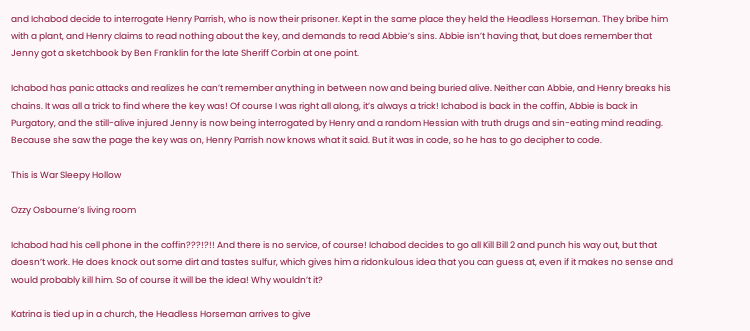and Ichabod decide to interrogate Henry Parrish, who is now their prisoner. Kept in the same place they held the Headless Horseman. They bribe him with a plant, and Henry claims to read nothing about the key, and demands to read Abbie’s sins. Abbie isn’t having that, but does remember that Jenny got a sketchbook by Ben Franklin for the late Sheriff Corbin at one point.

Ichabod has panic attacks and realizes he can’t remember anything in between now and being buried alive. Neither can Abbie, and Henry breaks his chains. It was all a trick to find where the key was! Of course I was right all along, it’s always a trick! Ichabod is back in the coffin, Abbie is back in Purgatory, and the still-alive injured Jenny is now being interrogated by Henry and a random Hessian with truth drugs and sin-eating mind reading. Because she saw the page the key was on, Henry Parrish now knows what it said. But it was in code, so he has to go decipher to code.

This is War Sleepy Hollow

Ozzy Osbourne’s living room

Ichabod had his cell phone in the coffin???!?!! And there is no service, of course! Ichabod decides to go all Kill Bill 2 and punch his way out, but that doesn’t work. He does knock out some dirt and tastes sulfur, which gives him a ridonkulous idea that you can guess at, even if it makes no sense and would probably kill him. So of course it will be the idea! Why wouldn’t it?

Katrina is tied up in a church, the Headless Horseman arrives to give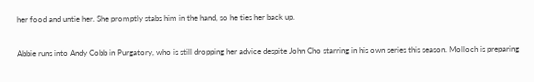her food and untie her. She promptly stabs him in the hand, so he ties her back up.

Abbie runs into Andy Cobb in Purgatory, who is still dropping her advice despite John Cho starring in his own series this season. Molloch is preparing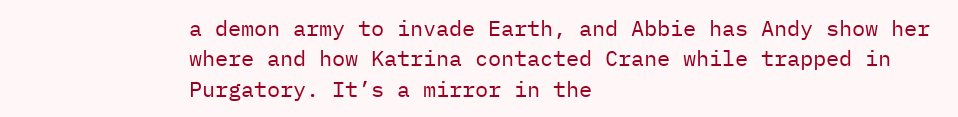a demon army to invade Earth, and Abbie has Andy show her where and how Katrina contacted Crane while trapped in Purgatory. It’s a mirror in the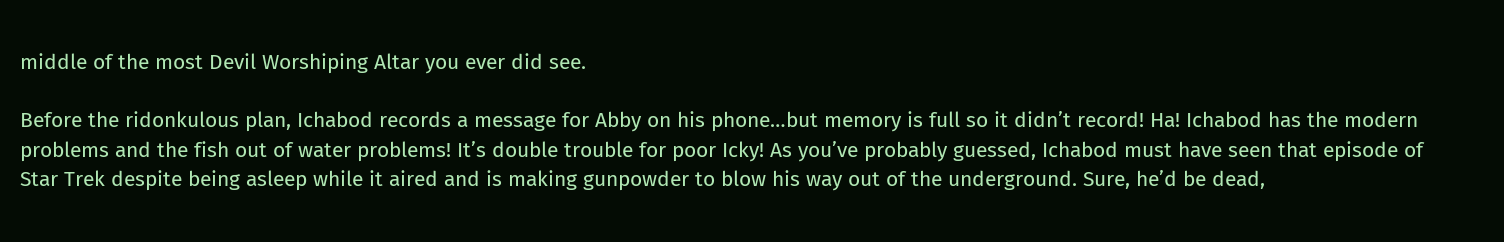middle of the most Devil Worshiping Altar you ever did see.

Before the ridonkulous plan, Ichabod records a message for Abby on his phone…but memory is full so it didn’t record! Ha! Ichabod has the modern problems and the fish out of water problems! It’s double trouble for poor Icky! As you’ve probably guessed, Ichabod must have seen that episode of Star Trek despite being asleep while it aired and is making gunpowder to blow his way out of the underground. Sure, he’d be dead,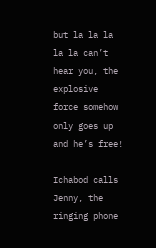but la la la la la can’t hear you, the explosive force somehow only goes up and he’s free!

Ichabod calls Jenny, the ringing phone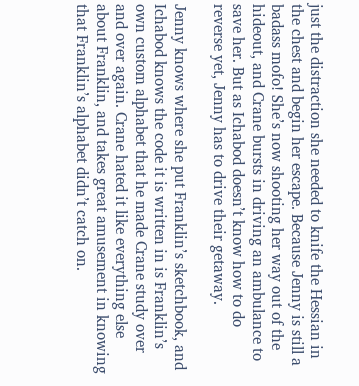just the distraction she needed to knife the Hessian in the chest and begin her escape. Because Jenny is still a badass mofo! She’s now shooting her way out of the hideout, and Crane bursts in driving an ambulance to save her. But as Ichabod doesn’t know how to do reverse yet, Jenny has to drive their getaway.

Jenny knows where she put Franklin’s sketchbook, and Ichabod knows the code it is written in is Franklin’s own custom alphabet that he made Crane study over and over again. Crane hated it like everything else about Franklin, and takes great amusement in knowing that Franklin’s alphabet didn’t catch on.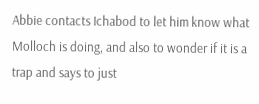Abbie contacts Ichabod to let him know what Molloch is doing, and also to wonder if it is a trap and says to just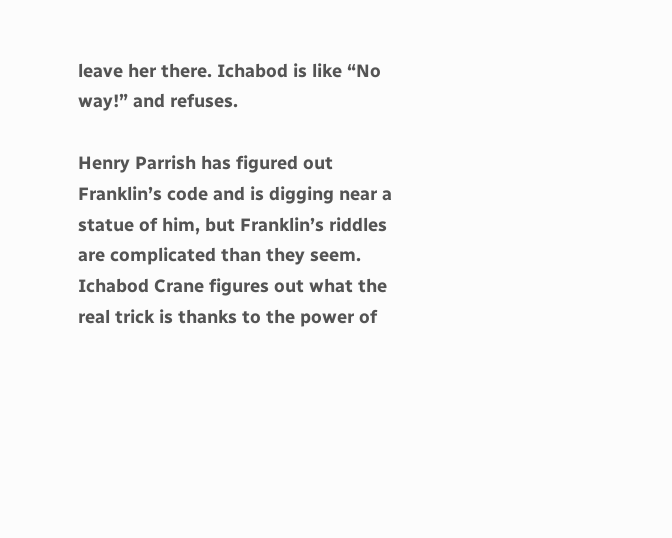leave her there. Ichabod is like “No way!” and refuses.

Henry Parrish has figured out Franklin’s code and is digging near a statue of him, but Franklin’s riddles are complicated than they seem. Ichabod Crane figures out what the real trick is thanks to the power of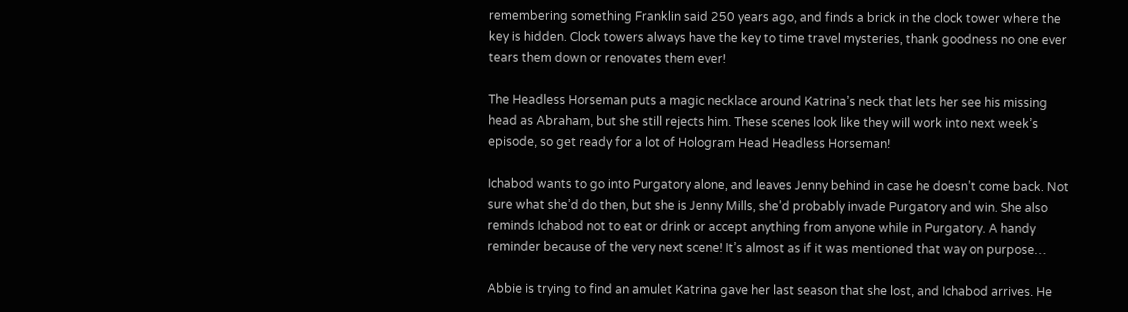remembering something Franklin said 250 years ago, and finds a brick in the clock tower where the key is hidden. Clock towers always have the key to time travel mysteries, thank goodness no one ever tears them down or renovates them ever!

The Headless Horseman puts a magic necklace around Katrina’s neck that lets her see his missing head as Abraham, but she still rejects him. These scenes look like they will work into next week’s episode, so get ready for a lot of Hologram Head Headless Horseman!

Ichabod wants to go into Purgatory alone, and leaves Jenny behind in case he doesn’t come back. Not sure what she’d do then, but she is Jenny Mills, she’d probably invade Purgatory and win. She also reminds Ichabod not to eat or drink or accept anything from anyone while in Purgatory. A handy reminder because of the very next scene! It’s almost as if it was mentioned that way on purpose…

Abbie is trying to find an amulet Katrina gave her last season that she lost, and Ichabod arrives. He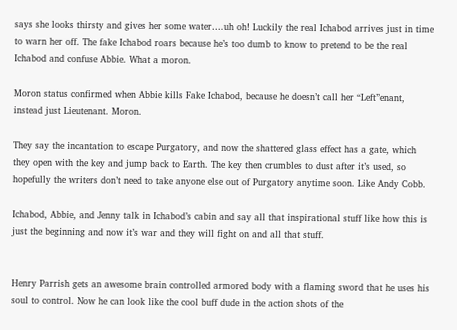says she looks thirsty and gives her some water….uh oh! Luckily the real Ichabod arrives just in time to warn her off. The fake Ichabod roars because he’s too dumb to know to pretend to be the real Ichabod and confuse Abbie. What a moron.

Moron status confirmed when Abbie kills Fake Ichabod, because he doesn’t call her “Left”enant, instead just Lieutenant. Moron.

They say the incantation to escape Purgatory, and now the shattered glass effect has a gate, which they open with the key and jump back to Earth. The key then crumbles to dust after it’s used, so hopefully the writers don’t need to take anyone else out of Purgatory anytime soon. Like Andy Cobb.

Ichabod, Abbie, and Jenny talk in Ichabod’s cabin and say all that inspirational stuff like how this is just the beginning and now it’s war and they will fight on and all that stuff.


Henry Parrish gets an awesome brain controlled armored body with a flaming sword that he uses his soul to control. Now he can look like the cool buff dude in the action shots of the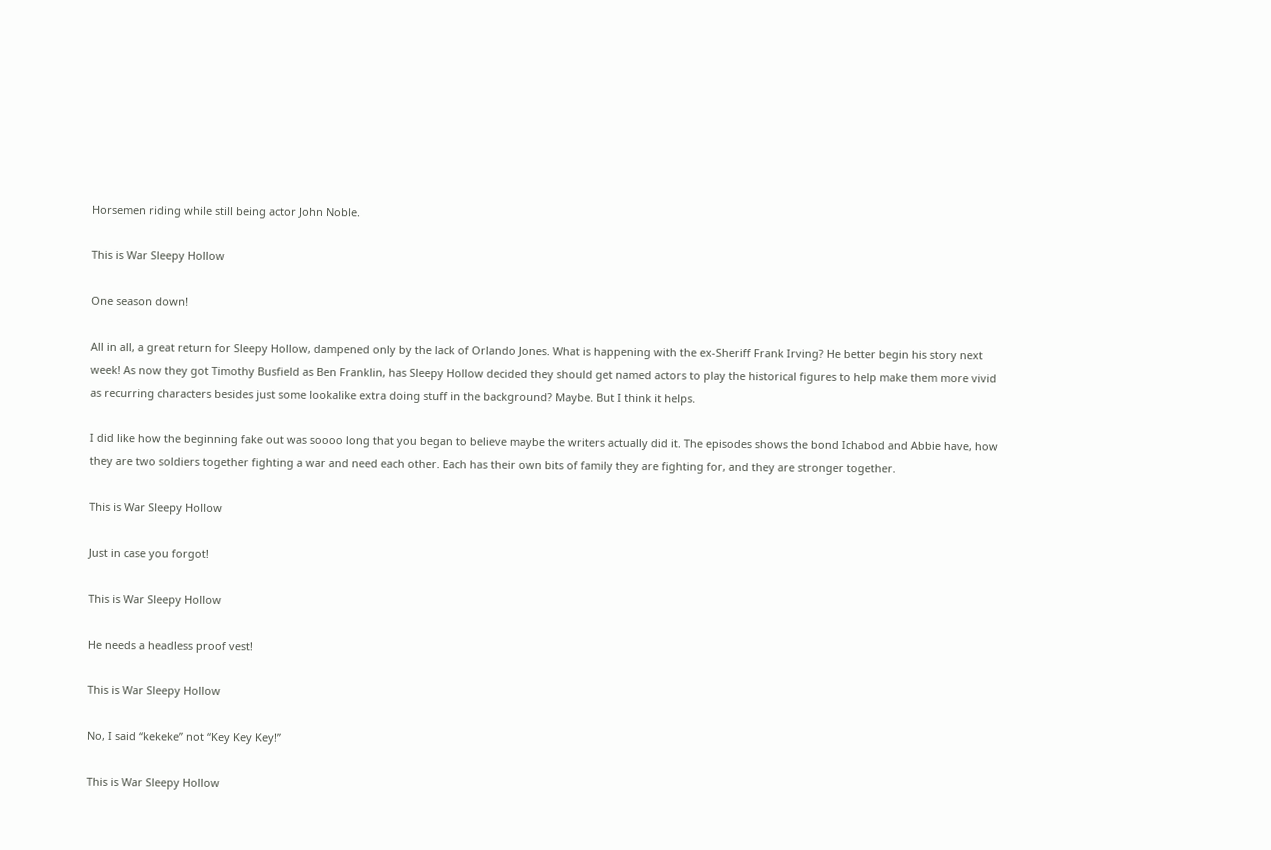Horsemen riding while still being actor John Noble.

This is War Sleepy Hollow

One season down!

All in all, a great return for Sleepy Hollow, dampened only by the lack of Orlando Jones. What is happening with the ex-Sheriff Frank Irving? He better begin his story next week! As now they got Timothy Busfield as Ben Franklin, has Sleepy Hollow decided they should get named actors to play the historical figures to help make them more vivid as recurring characters besides just some lookalike extra doing stuff in the background? Maybe. But I think it helps.

I did like how the beginning fake out was soooo long that you began to believe maybe the writers actually did it. The episodes shows the bond Ichabod and Abbie have, how they are two soldiers together fighting a war and need each other. Each has their own bits of family they are fighting for, and they are stronger together.

This is War Sleepy Hollow

Just in case you forgot!

This is War Sleepy Hollow

He needs a headless proof vest!

This is War Sleepy Hollow

No, I said “kekeke” not “Key Key Key!”

This is War Sleepy Hollow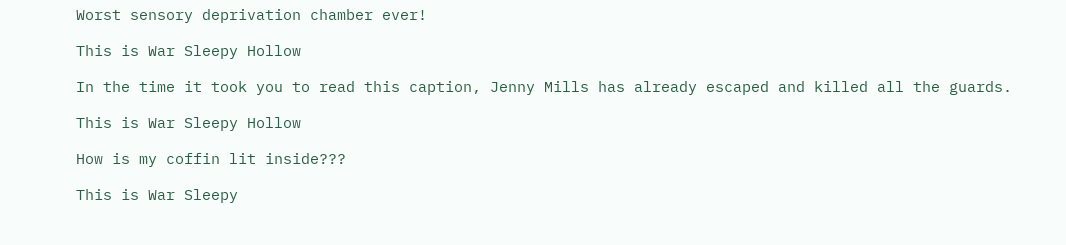Worst sensory deprivation chamber ever!

This is War Sleepy Hollow

In the time it took you to read this caption, Jenny Mills has already escaped and killed all the guards.

This is War Sleepy Hollow

How is my coffin lit inside???

This is War Sleepy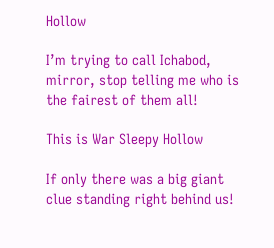Hollow

I’m trying to call Ichabod, mirror, stop telling me who is the fairest of them all!

This is War Sleepy Hollow

If only there was a big giant clue standing right behind us!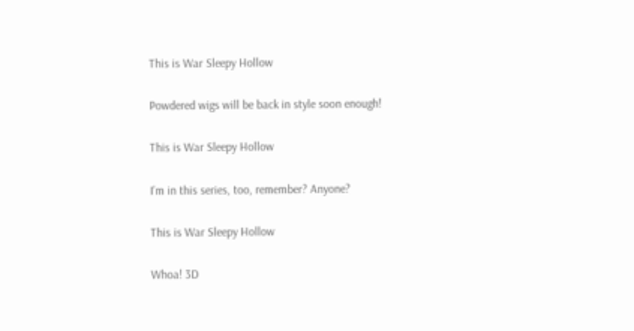This is War Sleepy Hollow

Powdered wigs will be back in style soon enough!

This is War Sleepy Hollow

I’m in this series, too, remember? Anyone?

This is War Sleepy Hollow

Whoa! 3D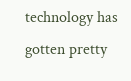technology has gotten pretty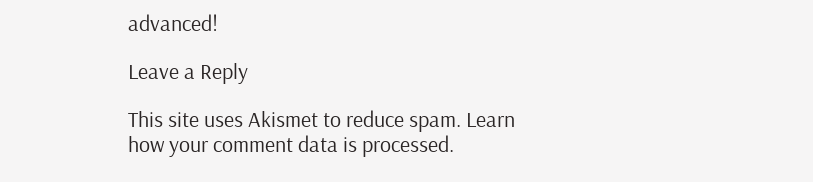advanced!

Leave a Reply

This site uses Akismet to reduce spam. Learn how your comment data is processed.